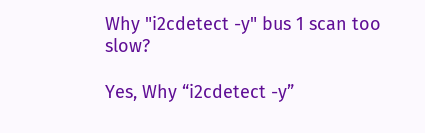Why "i2cdetect -y" bus 1 scan too slow?

Yes, Why “i2cdetect -y”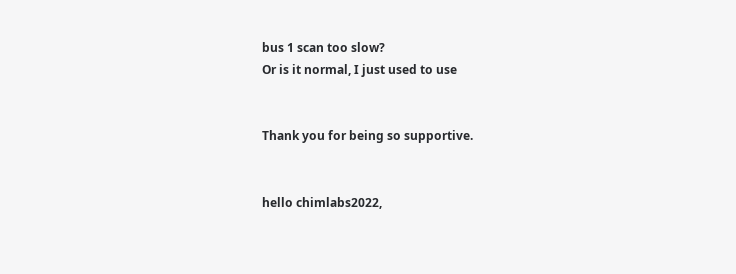bus 1 scan too slow?
Or is it normal, I just used to use


Thank you for being so supportive.


hello chimlabs2022,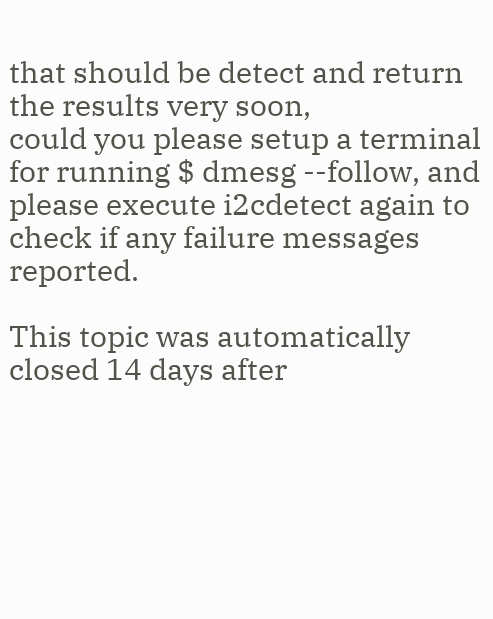that should be detect and return the results very soon,
could you please setup a terminal for running $ dmesg --follow, and please execute i2cdetect again to check if any failure messages reported.

This topic was automatically closed 14 days after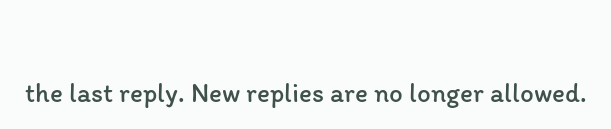the last reply. New replies are no longer allowed.